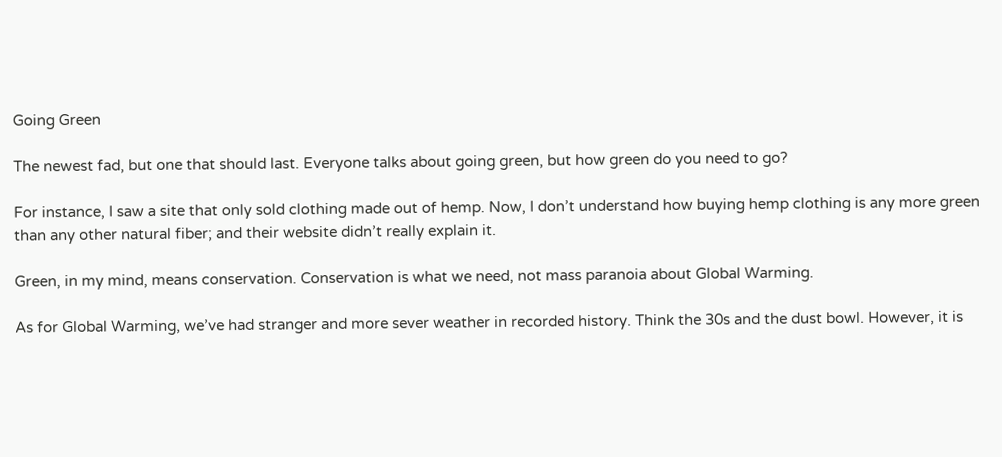Going Green

The newest fad, but one that should last. Everyone talks about going green, but how green do you need to go?

For instance, I saw a site that only sold clothing made out of hemp. Now, I don’t understand how buying hemp clothing is any more green than any other natural fiber; and their website didn’t really explain it.

Green, in my mind, means conservation. Conservation is what we need, not mass paranoia about Global Warming.

As for Global Warming, we’ve had stranger and more sever weather in recorded history. Think the 30s and the dust bowl. However, it is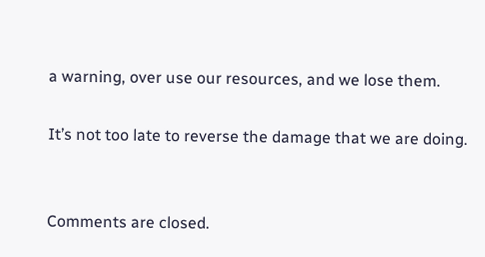a warning, over use our resources, and we lose them.

It’s not too late to reverse the damage that we are doing.


Comments are closed.